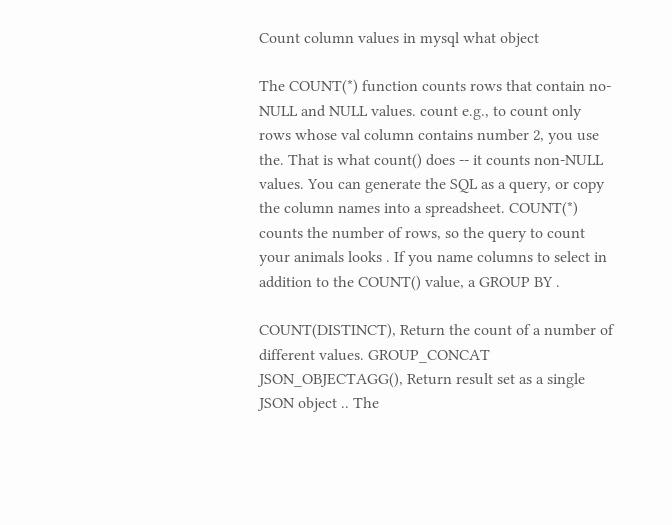Count column values in mysql what object

The COUNT(*) function counts rows that contain no-NULL and NULL values. count e.g., to count only rows whose val column contains number 2, you use the. That is what count() does -- it counts non-NULL values. You can generate the SQL as a query, or copy the column names into a spreadsheet. COUNT(*) counts the number of rows, so the query to count your animals looks . If you name columns to select in addition to the COUNT() value, a GROUP BY .

COUNT(DISTINCT), Return the count of a number of different values. GROUP_CONCAT JSON_OBJECTAGG(), Return result set as a single JSON object .. The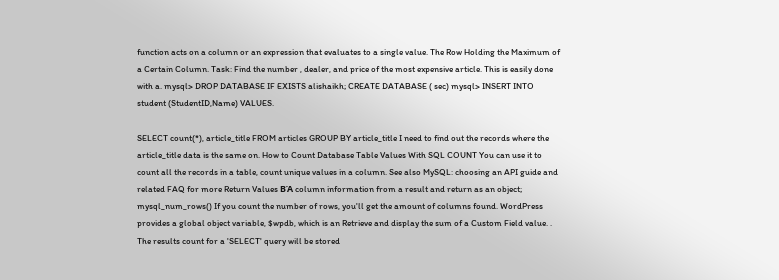function acts on a column or an expression that evaluates to a single value. The Row Holding the Maximum of a Certain Column. Task: Find the number , dealer, and price of the most expensive article. This is easily done with a. mysql> DROP DATABASE IF EXISTS alishaikh; CREATE DATABASE ( sec) mysql> INSERT INTO student (StudentID,Name) VALUES.

SELECT count(*), article_title FROM articles GROUP BY article_title I need to find out the records where the article_title data is the same on. How to Count Database Table Values With SQL COUNT You can use it to count all the records in a table, count unique values in a column. See also MySQL: choosing an API guide and related FAQ for more Return Values ΒΆ column information from a result and return as an object; mysql_num_rows() If you count the number of rows, you'll get the amount of columns found. WordPress provides a global object variable, $wpdb, which is an Retrieve and display the sum of a Custom Field value. . The results count for a 'SELECT' query will be stored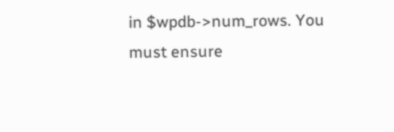in $wpdb->num_rows. You must ensure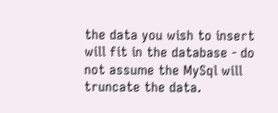the data you wish to insert will fit in the database - do not assume the MySql will truncate the data.